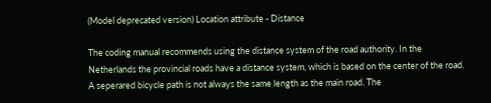(Model deprecated version) Location attribute - Distance

The coding manual recommends using the distance system of the road authority. In the Netherlands the provincial roads have a distance system, which is based on the center of the road. A seperared bicycle path is not always the same length as the main road. The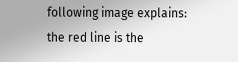following image explains: the red line is the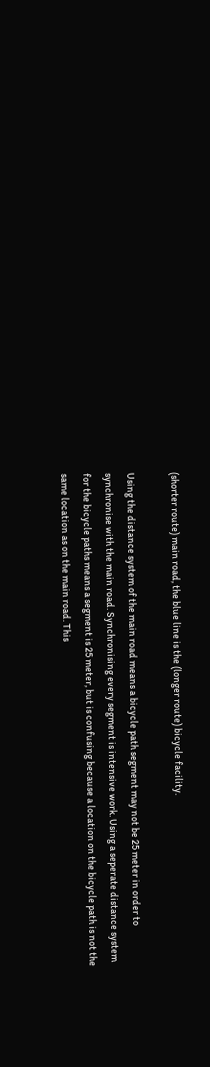(shorter route) main road, the blue line is the (longer route) bicycle facility.

Using the distance system of the main road means a bicycle path segment may not be 25 meter in order to synchronise with the main road. Synchronising every segment is intensive work. Using a seperate distance system for the bicycle paths means a segment is 25 meter, but is confusing because a location on the bicycle path is not the same location as on the main road. This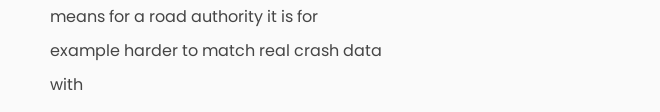means for a road authority it is for example harder to match real crash data with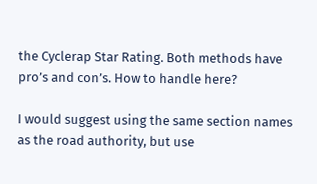the Cyclerap Star Rating. Both methods have pro’s and con’s. How to handle here?

I would suggest using the same section names as the road authority, but use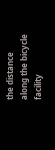the distance along the bicycle facility